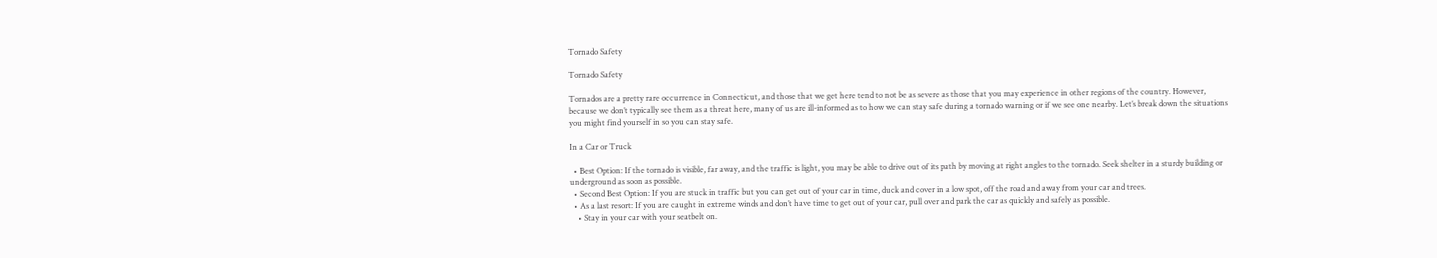Tornado Safety

Tornado Safety

Tornados are a pretty rare occurrence in Connecticut, and those that we get here tend to not be as severe as those that you may experience in other regions of the country. However, because we don’t typically see them as a threat here, many of us are ill-informed as to how we can stay safe during a tornado warning or if we see one nearby. Let’s break down the situations you might find yourself in so you can stay safe.

In a Car or Truck

  • Best Option: If the tornado is visible, far away, and the traffic is light, you may be able to drive out of its path by moving at right angles to the tornado. Seek shelter in a sturdy building or underground as soon as possible.
  • Second Best Option: If you are stuck in traffic but you can get out of your car in time, duck and cover in a low spot, off the road and away from your car and trees.
  • As a last resort: If you are caught in extreme winds and don’t have time to get out of your car, pull over and park the car as quickly and safely as possible.
    • Stay in your car with your seatbelt on.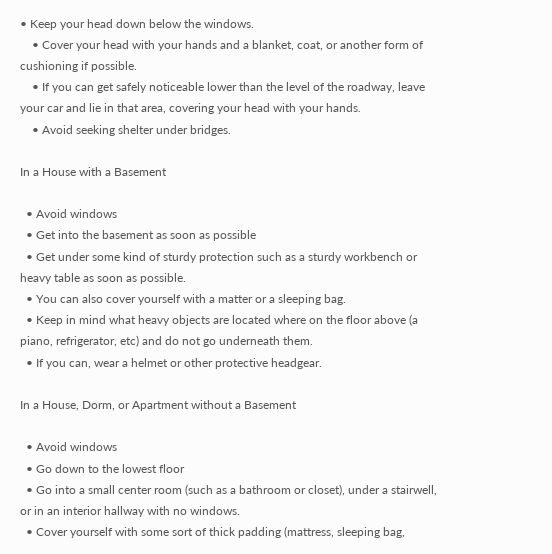• Keep your head down below the windows.
    • Cover your head with your hands and a blanket, coat, or another form of cushioning if possible.
    • If you can get safely noticeable lower than the level of the roadway, leave your car and lie in that area, covering your head with your hands.
    • Avoid seeking shelter under bridges.

In a House with a Basement

  • Avoid windows
  • Get into the basement as soon as possible
  • Get under some kind of sturdy protection such as a sturdy workbench or heavy table as soon as possible.
  • You can also cover yourself with a matter or a sleeping bag.
  • Keep in mind what heavy objects are located where on the floor above (a piano, refrigerator, etc) and do not go underneath them.
  • If you can, wear a helmet or other protective headgear.

In a House, Dorm, or Apartment without a Basement

  • Avoid windows
  • Go down to the lowest floor
  • Go into a small center room (such as a bathroom or closet), under a stairwell, or in an interior hallway with no windows.
  • Cover yourself with some sort of thick padding (mattress, sleeping bag,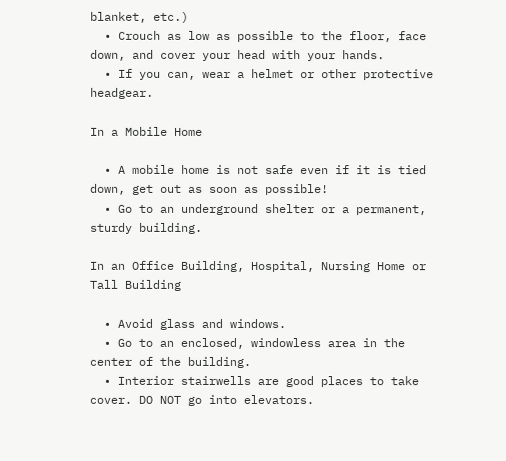blanket, etc.)
  • Crouch as low as possible to the floor, face down, and cover your head with your hands.
  • If you can, wear a helmet or other protective headgear.

In a Mobile Home

  • A mobile home is not safe even if it is tied down, get out as soon as possible!
  • Go to an underground shelter or a permanent, sturdy building.

In an Office Building, Hospital, Nursing Home or Tall Building

  • Avoid glass and windows.
  • Go to an enclosed, windowless area in the center of the building.
  • Interior stairwells are good places to take cover. DO NOT go into elevators.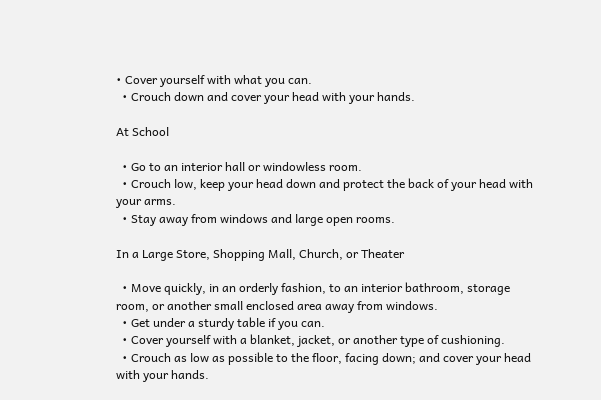• Cover yourself with what you can.
  • Crouch down and cover your head with your hands.

At School

  • Go to an interior hall or windowless room.
  • Crouch low, keep your head down and protect the back of your head with your arms.
  • Stay away from windows and large open rooms.

In a Large Store, Shopping Mall, Church, or Theater

  • Move quickly, in an orderly fashion, to an interior bathroom, storage room, or another small enclosed area away from windows.
  • Get under a sturdy table if you can.
  • Cover yourself with a blanket, jacket, or another type of cushioning.
  • Crouch as low as possible to the floor, facing down; and cover your head with your hands.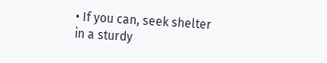• If you can, seek shelter in a sturdy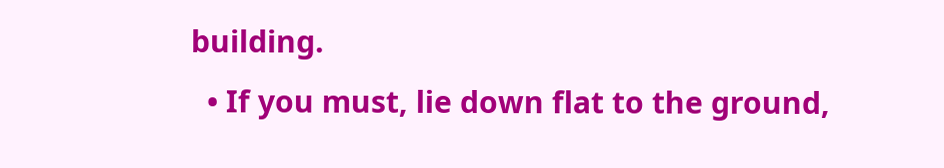building.
  • If you must, lie down flat to the ground,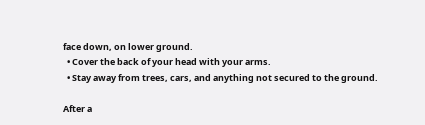face down, on lower ground.
  • Cover the back of your head with your arms.
  • Stay away from trees, cars, and anything not secured to the ground.

After a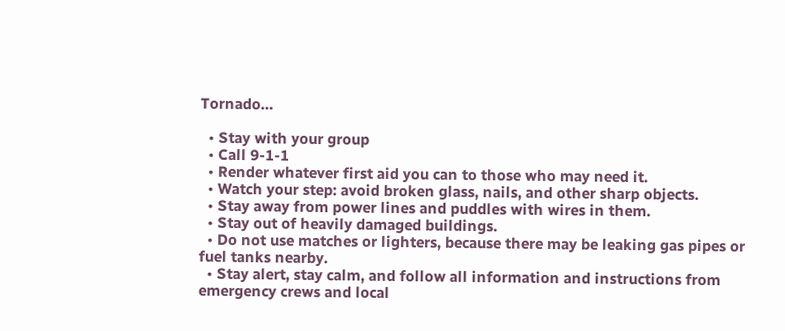Tornado…

  • Stay with your group
  • Call 9-1-1
  • Render whatever first aid you can to those who may need it.
  • Watch your step: avoid broken glass, nails, and other sharp objects.
  • Stay away from power lines and puddles with wires in them.
  • Stay out of heavily damaged buildings.
  • Do not use matches or lighters, because there may be leaking gas pipes or fuel tanks nearby.
  • Stay alert, stay calm, and follow all information and instructions from emergency crews and local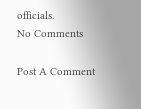officials.
No Comments

Post A Comment